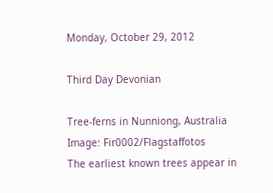Monday, October 29, 2012

Third Day Devonian

Tree-ferns in Nunniong, Australia
Image: Fir0002/Flagstaffotos
The earliest known trees appear in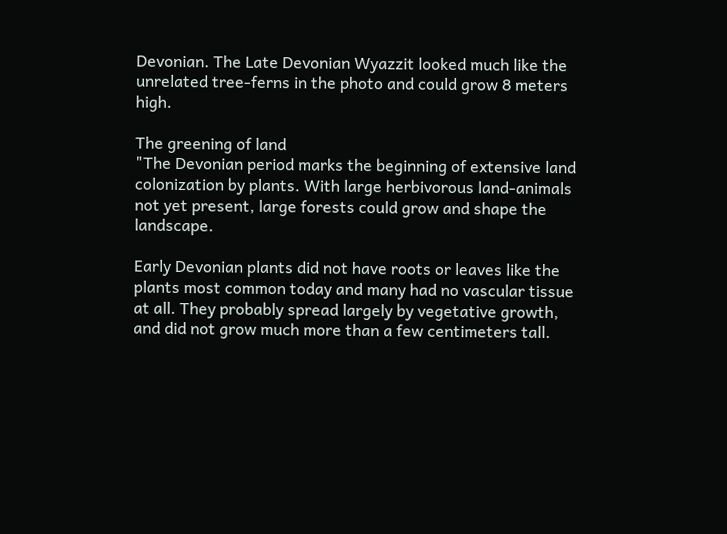Devonian. The Late Devonian Wyazzit looked much like the unrelated tree-ferns in the photo and could grow 8 meters high.

The greening of land
"The Devonian period marks the beginning of extensive land colonization by plants. With large herbivorous land-animals not yet present, large forests could grow and shape the landscape.

Early Devonian plants did not have roots or leaves like the plants most common today and many had no vascular tissue at all. They probably spread largely by vegetative growth, and did not grow much more than a few centimeters tall.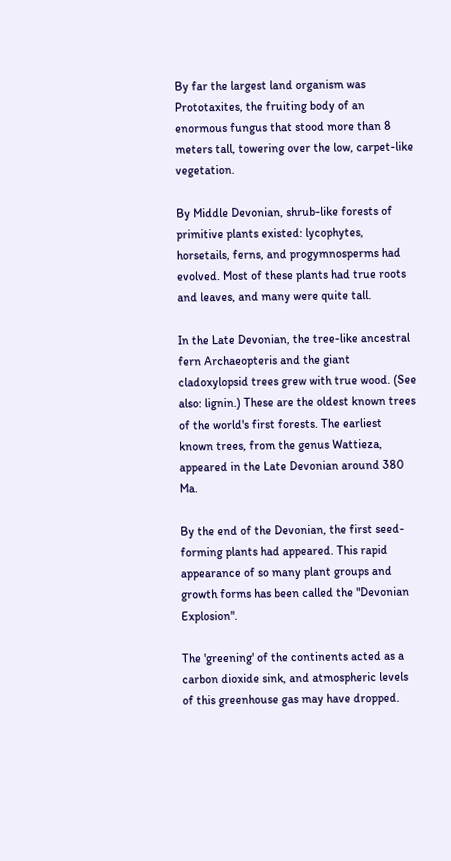By far the largest land organism was Prototaxites, the fruiting body of an enormous fungus that stood more than 8 meters tall, towering over the low, carpet-like vegetation.

By Middle Devonian, shrub-like forests of primitive plants existed: lycophytes, horsetails, ferns, and progymnosperms had evolved. Most of these plants had true roots and leaves, and many were quite tall.

In the Late Devonian, the tree-like ancestral fern Archaeopteris and the giant cladoxylopsid trees grew with true wood. (See also: lignin.) These are the oldest known trees of the world's first forests. The earliest known trees, from the genus Wattieza, appeared in the Late Devonian around 380 Ma.

By the end of the Devonian, the first seed-forming plants had appeared. This rapid appearance of so many plant groups and growth forms has been called the "Devonian Explosion".

The 'greening' of the continents acted as a carbon dioxide sink, and atmospheric levels of this greenhouse gas may have dropped.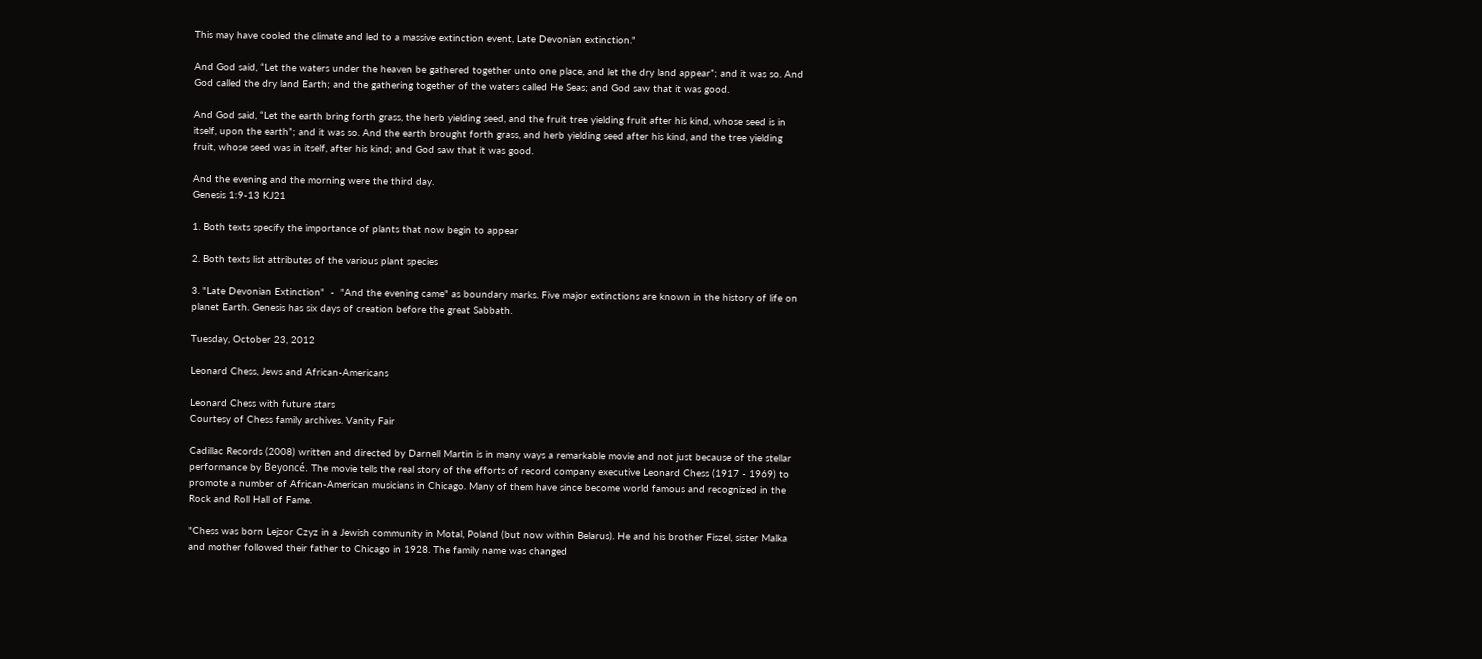This may have cooled the climate and led to a massive extinction event, Late Devonian extinction."

And God said, “Let the waters under the heaven be gathered together unto one place, and let the dry land appear”; and it was so. And God called the dry land Earth; and the gathering together of the waters called He Seas; and God saw that it was good.

And God said, “Let the earth bring forth grass, the herb yielding seed, and the fruit tree yielding fruit after his kind, whose seed is in itself, upon the earth”; and it was so. And the earth brought forth grass, and herb yielding seed after his kind, and the tree yielding fruit, whose seed was in itself, after his kind; and God saw that it was good.

And the evening and the morning were the third day.
Genesis 1:9-13 KJ21

1. Both texts specify the importance of plants that now begin to appear

2. Both texts list attributes of the various plant species

3. "Late Devonian Extinction"  -  "And the evening came" as boundary marks. Five major extinctions are known in the history of life on planet Earth. Genesis has six days of creation before the great Sabbath.

Tuesday, October 23, 2012

Leonard Chess, Jews and African-Americans

Leonard Chess with future stars
Courtesy of Chess family archives. Vanity Fair

Cadillac Records (2008) written and directed by Darnell Martin is in many ways a remarkable movie and not just because of the stellar performance by Beyoncé. The movie tells the real story of the efforts of record company executive Leonard Chess (1917 - 1969) to promote a number of African-American musicians in Chicago. Many of them have since become world famous and recognized in the Rock and Roll Hall of Fame.

"Chess was born Lejzor Czyz in a Jewish community in Motal, Poland (but now within Belarus). He and his brother Fiszel, sister Malka and mother followed their father to Chicago in 1928. The family name was changed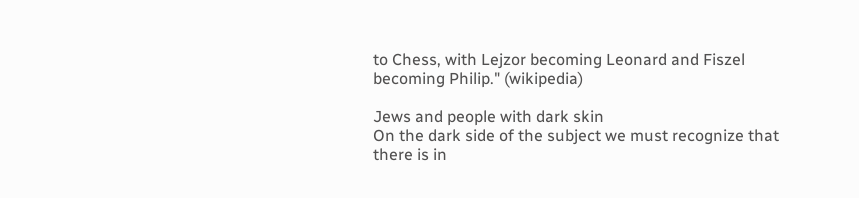to Chess, with Lejzor becoming Leonard and Fiszel becoming Philip." (wikipedia)

Jews and people with dark skin
On the dark side of the subject we must recognize that there is in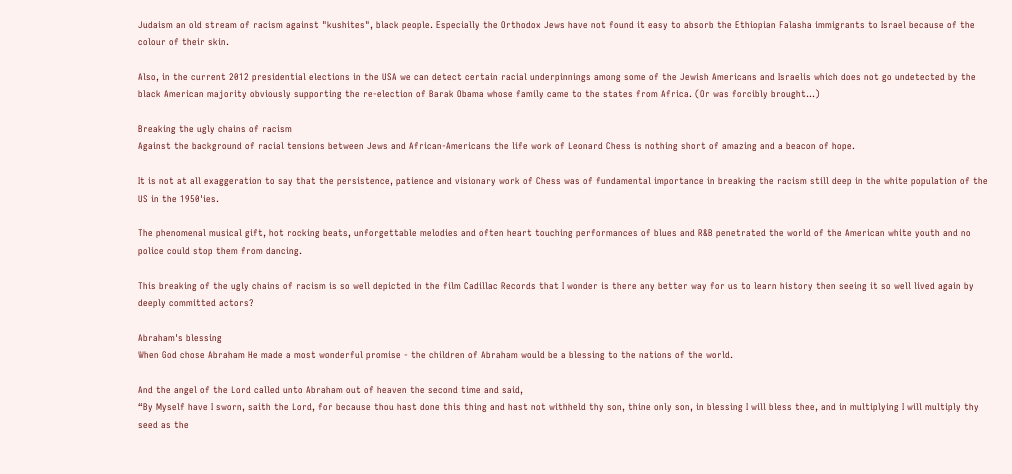Judaism an old stream of racism against "kushites", black people. Especially the Orthodox Jews have not found it easy to absorb the Ethiopian Falasha immigrants to Israel because of the colour of their skin.

Also, in the current 2012 presidential elections in the USA we can detect certain racial underpinnings among some of the Jewish Americans and Israelis which does not go undetected by the black American majority obviously supporting the re-election of Barak Obama whose family came to the states from Africa. (Or was forcibly brought...)

Breaking the ugly chains of racism
Against the background of racial tensions between Jews and African-Americans the life work of Leonard Chess is nothing short of amazing and a beacon of hope.

It is not at all exaggeration to say that the persistence, patience and visionary work of Chess was of fundamental importance in breaking the racism still deep in the white population of the US in the 1950'ies.

The phenomenal musical gift, hot rocking beats, unforgettable melodies and often heart touching performances of blues and R&B penetrated the world of the American white youth and no police could stop them from dancing.

This breaking of the ugly chains of racism is so well depicted in the film Cadillac Records that I wonder is there any better way for us to learn history then seeing it so well lived again by deeply committed actors?

Abraham's blessing
When God chose Abraham He made a most wonderful promise - the children of Abraham would be a blessing to the nations of the world.

And the angel of the Lord called unto Abraham out of heaven the second time and said,
“By Myself have I sworn, saith the Lord, for because thou hast done this thing and hast not withheld thy son, thine only son, in blessing I will bless thee, and in multiplying I will multiply thy seed as the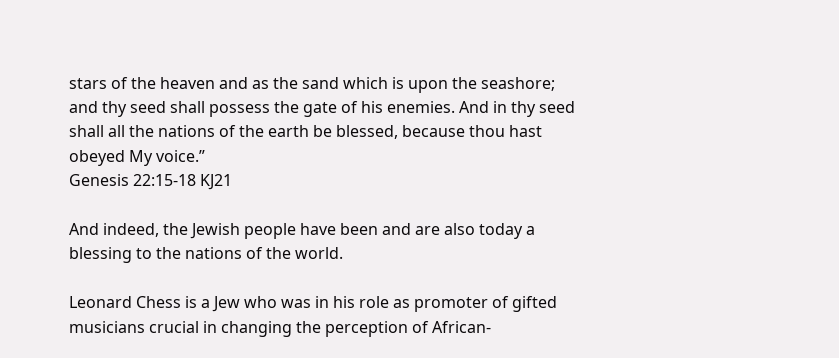stars of the heaven and as the sand which is upon the seashore; and thy seed shall possess the gate of his enemies. And in thy seed shall all the nations of the earth be blessed, because thou hast obeyed My voice.”
Genesis 22:15-18 KJ21

And indeed, the Jewish people have been and are also today a blessing to the nations of the world.

Leonard Chess is a Jew who was in his role as promoter of gifted musicians crucial in changing the perception of African-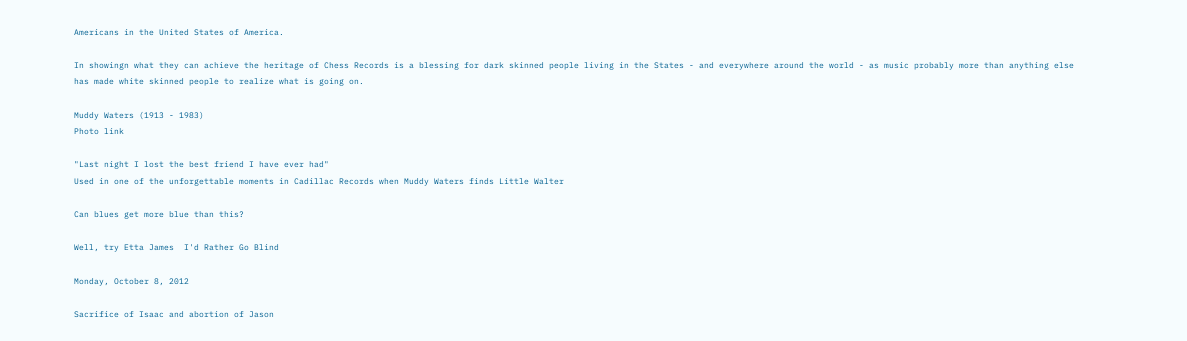Americans in the United States of America.

In showingn what they can achieve the heritage of Chess Records is a blessing for dark skinned people living in the States - and everywhere around the world - as music probably more than anything else has made white skinned people to realize what is going on.

Muddy Waters (1913 - 1983)
Photo link

"Last night I lost the best friend I have ever had"
Used in one of the unforgettable moments in Cadillac Records when Muddy Waters finds Little Walter

Can blues get more blue than this?

Well, try Etta James  I'd Rather Go Blind

Monday, October 8, 2012

Sacrifice of Isaac and abortion of Jason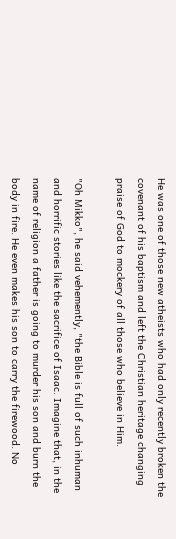He was one of those new atheists who had only recently broken the covenant of his baptism and left the Christian heritage changing praise of God to mockery of all those who believe in Him.

"Oh Mikko", he said vehemently, "the Bible is full of such inhuman and horrific stories like the sacrifice of Isaac. Imagine that, in the name of religion a father is going to murder his son and burn the body in fire. He even makes his son to carry the firewood. No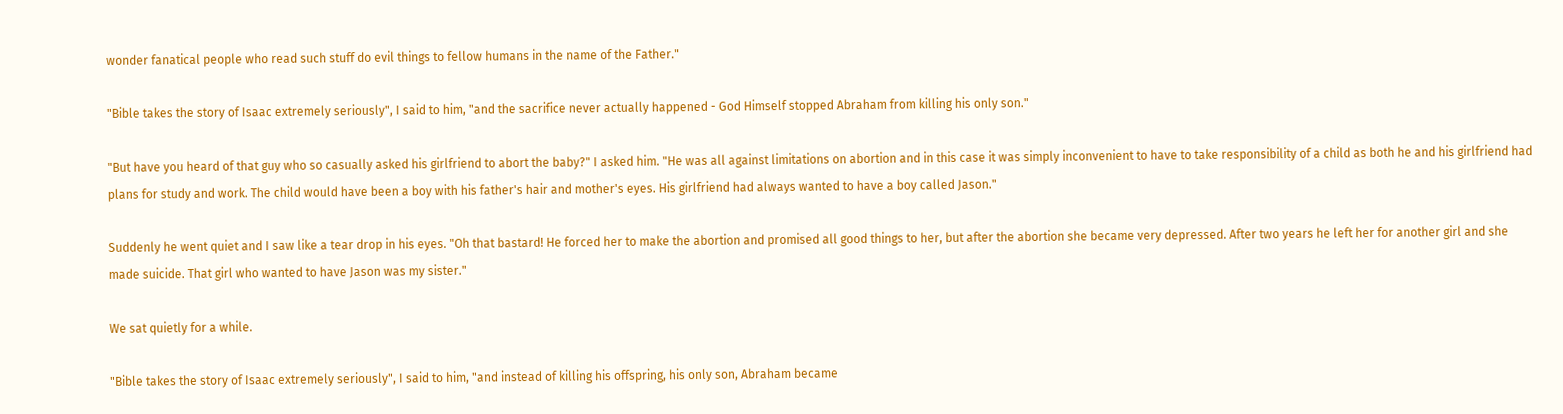wonder fanatical people who read such stuff do evil things to fellow humans in the name of the Father."

"Bible takes the story of Isaac extremely seriously", I said to him, "and the sacrifice never actually happened - God Himself stopped Abraham from killing his only son."

"But have you heard of that guy who so casually asked his girlfriend to abort the baby?" I asked him. "He was all against limitations on abortion and in this case it was simply inconvenient to have to take responsibility of a child as both he and his girlfriend had plans for study and work. The child would have been a boy with his father's hair and mother's eyes. His girlfriend had always wanted to have a boy called Jason."

Suddenly he went quiet and I saw like a tear drop in his eyes. "Oh that bastard! He forced her to make the abortion and promised all good things to her, but after the abortion she became very depressed. After two years he left her for another girl and she made suicide. That girl who wanted to have Jason was my sister."

We sat quietly for a while.

"Bible takes the story of Isaac extremely seriously", I said to him, "and instead of killing his offspring, his only son, Abraham became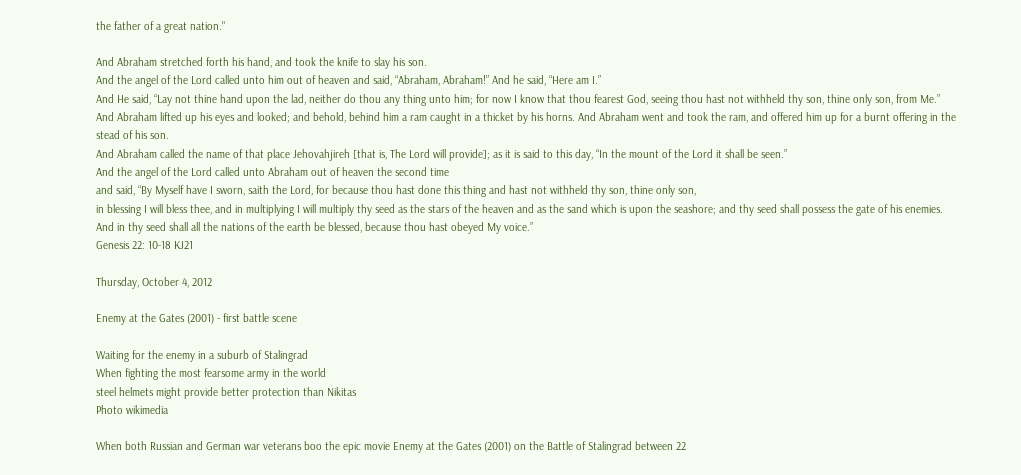the father of a great nation."

And Abraham stretched forth his hand, and took the knife to slay his son.
And the angel of the Lord called unto him out of heaven and said, “Abraham, Abraham!” And he said, “Here am I.”
And He said, “Lay not thine hand upon the lad, neither do thou any thing unto him; for now I know that thou fearest God, seeing thou hast not withheld thy son, thine only son, from Me.”
And Abraham lifted up his eyes and looked; and behold, behind him a ram caught in a thicket by his horns. And Abraham went and took the ram, and offered him up for a burnt offering in the stead of his son.
And Abraham called the name of that place Jehovahjireh [that is, The Lord will provide]; as it is said to this day, “In the mount of the Lord it shall be seen.”
And the angel of the Lord called unto Abraham out of heaven the second time
and said, “By Myself have I sworn, saith the Lord, for because thou hast done this thing and hast not withheld thy son, thine only son,
in blessing I will bless thee, and in multiplying I will multiply thy seed as the stars of the heaven and as the sand which is upon the seashore; and thy seed shall possess the gate of his enemies.
And in thy seed shall all the nations of the earth be blessed, because thou hast obeyed My voice.”
Genesis 22: 10-18 KJ21

Thursday, October 4, 2012

Enemy at the Gates (2001) - first battle scene

Waiting for the enemy in a suburb of Stalingrad
When fighting the most fearsome army in the world
steel helmets might provide better protection than Nikitas
Photo wikimedia

When both Russian and German war veterans boo the epic movie Enemy at the Gates (2001) on the Battle of Stalingrad between 22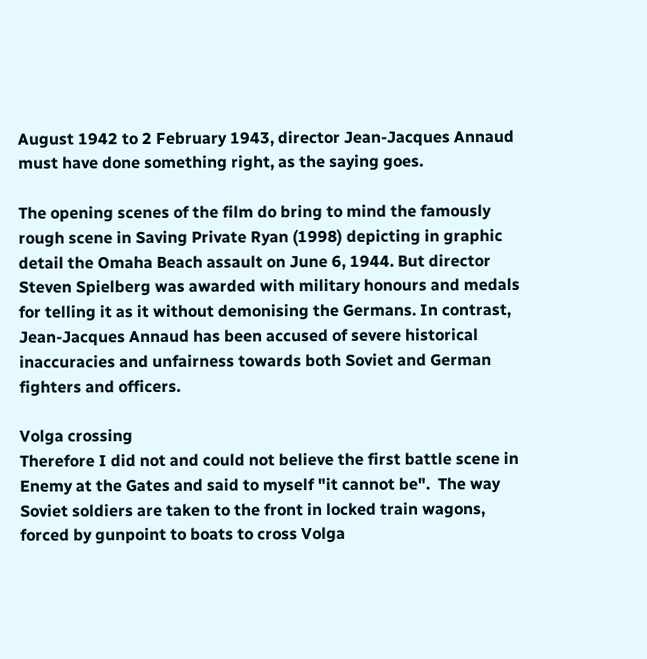August 1942 to 2 February 1943, director Jean-Jacques Annaud must have done something right, as the saying goes.

The opening scenes of the film do bring to mind the famously rough scene in Saving Private Ryan (1998) depicting in graphic detail the Omaha Beach assault on June 6, 1944. But director Steven Spielberg was awarded with military honours and medals for telling it as it without demonising the Germans. In contrast, Jean-Jacques Annaud has been accused of severe historical inaccuracies and unfairness towards both Soviet and German fighters and officers.

Volga crossing
Therefore I did not and could not believe the first battle scene in Enemy at the Gates and said to myself "it cannot be".  The way Soviet soldiers are taken to the front in locked train wagons, forced by gunpoint to boats to cross Volga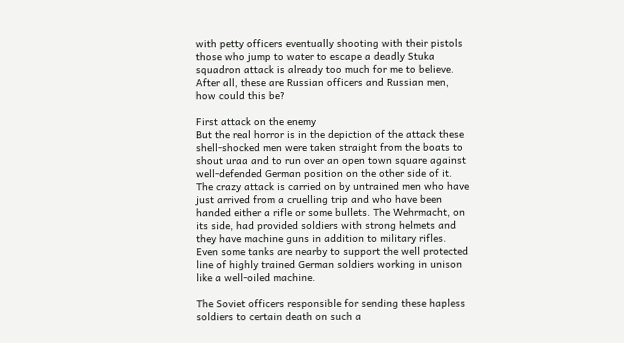with petty officers eventually shooting with their pistols those who jump to water to escape a deadly Stuka squadron attack is already too much for me to believe. After all, these are Russian officers and Russian men, how could this be?

First attack on the enemy
But the real horror is in the depiction of the attack these shell-shocked men were taken straight from the boats to shout uraa and to run over an open town square against well-defended German position on the other side of it. The crazy attack is carried on by untrained men who have just arrived from a cruelling trip and who have been handed either a rifle or some bullets. The Wehrmacht, on its side, had provided soldiers with strong helmets and they have machine guns in addition to military rifles. Even some tanks are nearby to support the well protected line of highly trained German soldiers working in unison like a well-oiled machine.

The Soviet officers responsible for sending these hapless soldiers to certain death on such a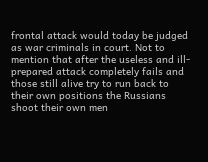frontal attack would today be judged as war criminals in court. Not to mention that after the useless and ill-prepared attack completely fails and those still alive try to run back to their own positions the Russians shoot their own men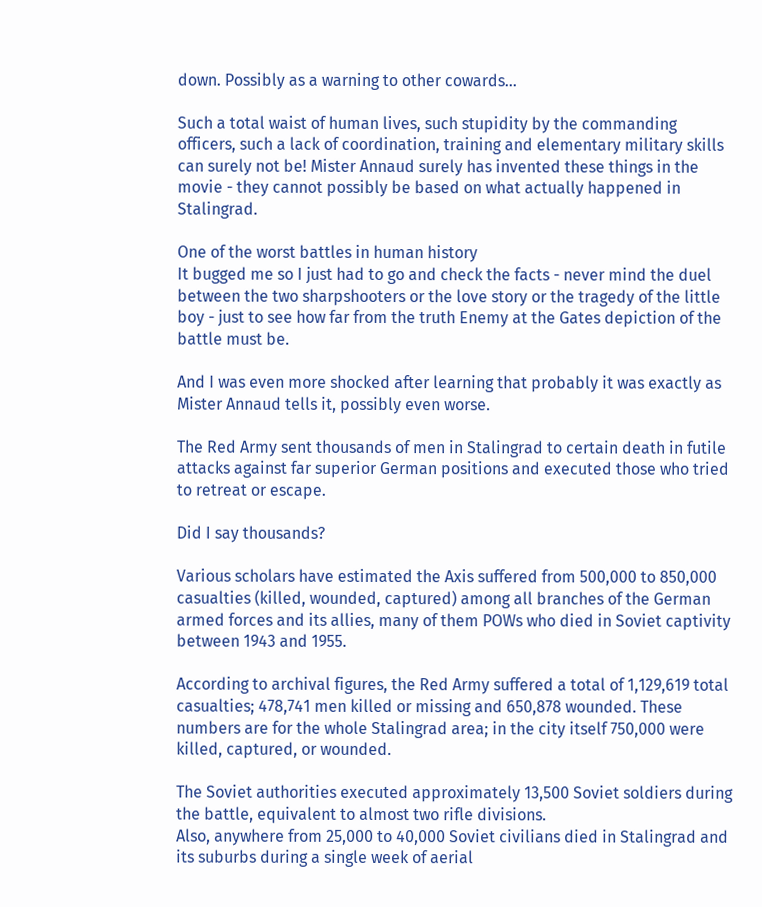down. Possibly as a warning to other cowards...

Such a total waist of human lives, such stupidity by the commanding officers, such a lack of coordination, training and elementary military skills can surely not be! Mister Annaud surely has invented these things in the movie - they cannot possibly be based on what actually happened in Stalingrad.

One of the worst battles in human history
It bugged me so I just had to go and check the facts - never mind the duel between the two sharpshooters or the love story or the tragedy of the little boy - just to see how far from the truth Enemy at the Gates depiction of the battle must be.

And I was even more shocked after learning that probably it was exactly as Mister Annaud tells it, possibly even worse.

The Red Army sent thousands of men in Stalingrad to certain death in futile attacks against far superior German positions and executed those who tried to retreat or escape.

Did I say thousands?

Various scholars have estimated the Axis suffered from 500,000 to 850,000 casualties (killed, wounded, captured) among all branches of the German armed forces and its allies, many of them POWs who died in Soviet captivity between 1943 and 1955.

According to archival figures, the Red Army suffered a total of 1,129,619 total casualties; 478,741 men killed or missing and 650,878 wounded. These numbers are for the whole Stalingrad area; in the city itself 750,000 were killed, captured, or wounded.

The Soviet authorities executed approximately 13,500 Soviet soldiers during the battle, equivalent to almost two rifle divisions.
Also, anywhere from 25,000 to 40,000 Soviet civilians died in Stalingrad and its suburbs during a single week of aerial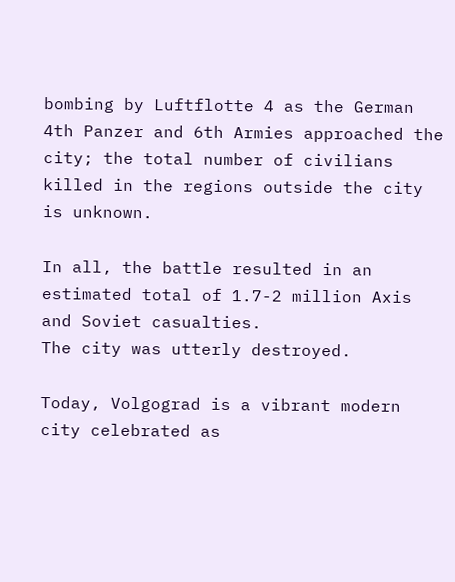bombing by Luftflotte 4 as the German 4th Panzer and 6th Armies approached the city; the total number of civilians killed in the regions outside the city is unknown.

In all, the battle resulted in an estimated total of 1.7-2 million Axis and Soviet casualties.
The city was utterly destroyed.

Today, Volgograd is a vibrant modern city celebrated as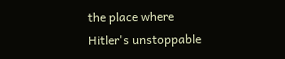the place where Hitler's unstoppable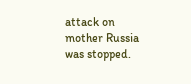attack on mother Russia was stopped.